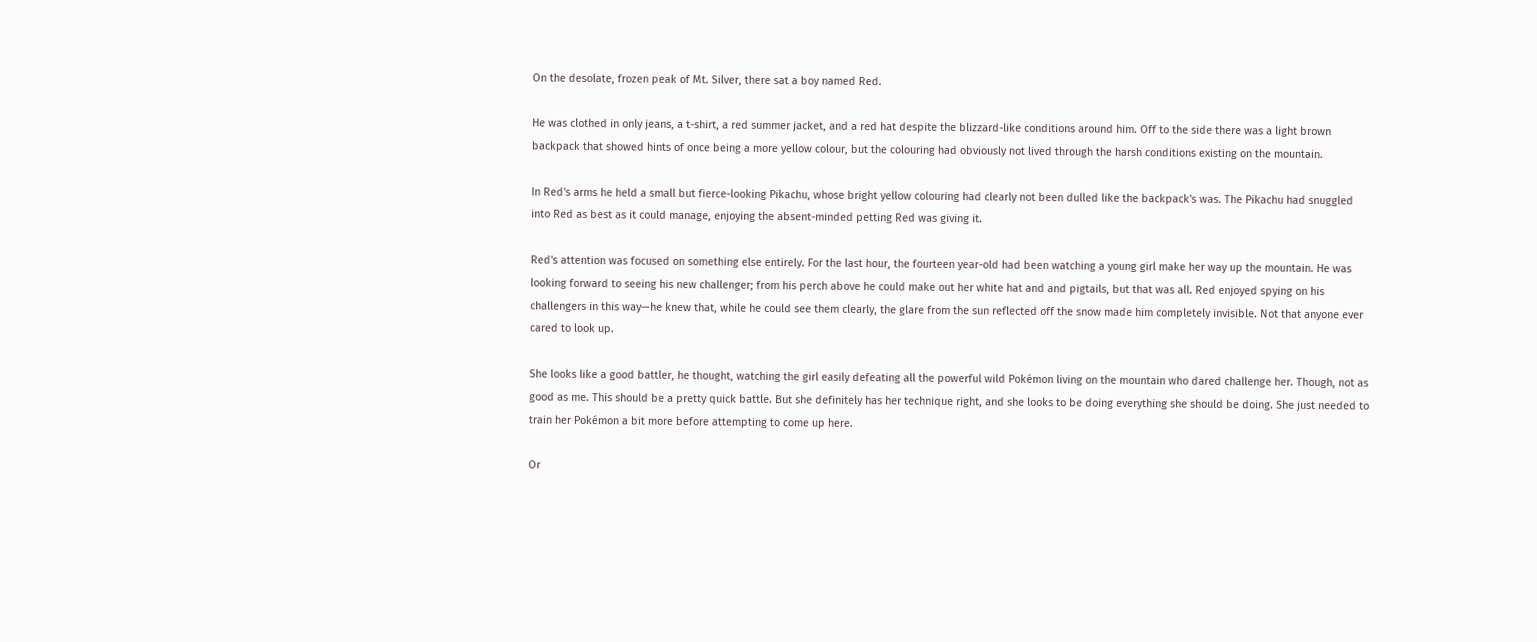On the desolate, frozen peak of Mt. Silver, there sat a boy named Red.

He was clothed in only jeans, a t-shirt, a red summer jacket, and a red hat despite the blizzard-like conditions around him. Off to the side there was a light brown backpack that showed hints of once being a more yellow colour, but the colouring had obviously not lived through the harsh conditions existing on the mountain.

In Red's arms he held a small but fierce-looking Pikachu, whose bright yellow colouring had clearly not been dulled like the backpack's was. The Pikachu had snuggled into Red as best as it could manage, enjoying the absent-minded petting Red was giving it.

Red's attention was focused on something else entirely. For the last hour, the fourteen year-old had been watching a young girl make her way up the mountain. He was looking forward to seeing his new challenger; from his perch above he could make out her white hat and and pigtails, but that was all. Red enjoyed spying on his challengers in this way—he knew that, while he could see them clearly, the glare from the sun reflected off the snow made him completely invisible. Not that anyone ever cared to look up.

She looks like a good battler, he thought, watching the girl easily defeating all the powerful wild Pokémon living on the mountain who dared challenge her. Though, not as good as me. This should be a pretty quick battle. But she definitely has her technique right, and she looks to be doing everything she should be doing. She just needed to train her Pokémon a bit more before attempting to come up here.

Or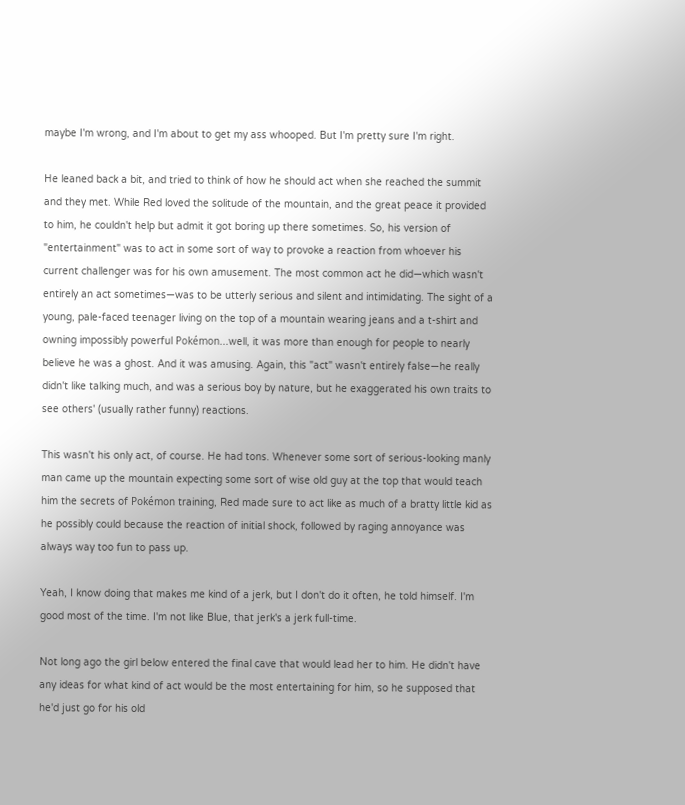maybe I'm wrong, and I'm about to get my ass whooped. But I'm pretty sure I'm right.

He leaned back a bit, and tried to think of how he should act when she reached the summit and they met. While Red loved the solitude of the mountain, and the great peace it provided to him, he couldn't help but admit it got boring up there sometimes. So, his version of "entertainment" was to act in some sort of way to provoke a reaction from whoever his current challenger was for his own amusement. The most common act he did—which wasn't entirely an act sometimes—was to be utterly serious and silent and intimidating. The sight of a young, pale-faced teenager living on the top of a mountain wearing jeans and a t-shirt and owning impossibly powerful Pokémon...well, it was more than enough for people to nearly believe he was a ghost. And it was amusing. Again, this "act" wasn't entirely false—he really didn't like talking much, and was a serious boy by nature, but he exaggerated his own traits to see others' (usually rather funny) reactions.

This wasn't his only act, of course. He had tons. Whenever some sort of serious-looking manly man came up the mountain expecting some sort of wise old guy at the top that would teach him the secrets of Pokémon training, Red made sure to act like as much of a bratty little kid as he possibly could because the reaction of initial shock, followed by raging annoyance was always way too fun to pass up.

Yeah, I know doing that makes me kind of a jerk, but I don't do it often, he told himself. I'm good most of the time. I'm not like Blue, that jerk's a jerk full-time.

Not long ago the girl below entered the final cave that would lead her to him. He didn't have any ideas for what kind of act would be the most entertaining for him, so he supposed that he'd just go for his old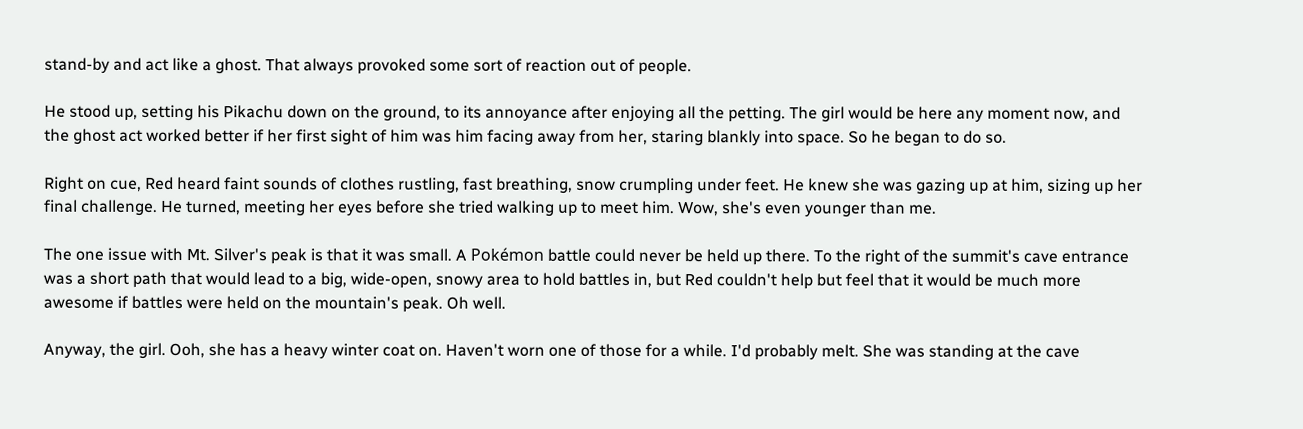stand-by and act like a ghost. That always provoked some sort of reaction out of people.

He stood up, setting his Pikachu down on the ground, to its annoyance after enjoying all the petting. The girl would be here any moment now, and the ghost act worked better if her first sight of him was him facing away from her, staring blankly into space. So he began to do so.

Right on cue, Red heard faint sounds of clothes rustling, fast breathing, snow crumpling under feet. He knew she was gazing up at him, sizing up her final challenge. He turned, meeting her eyes before she tried walking up to meet him. Wow, she's even younger than me.

The one issue with Mt. Silver's peak is that it was small. A Pokémon battle could never be held up there. To the right of the summit's cave entrance was a short path that would lead to a big, wide-open, snowy area to hold battles in, but Red couldn't help but feel that it would be much more awesome if battles were held on the mountain's peak. Oh well.

Anyway, the girl. Ooh, she has a heavy winter coat on. Haven't worn one of those for a while. I'd probably melt. She was standing at the cave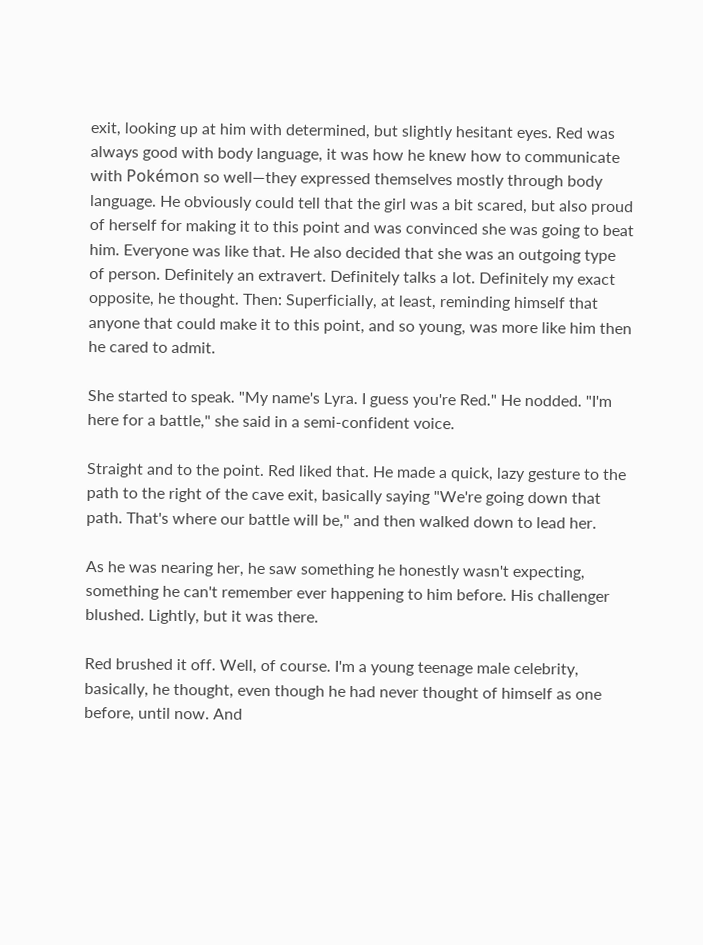exit, looking up at him with determined, but slightly hesitant eyes. Red was always good with body language, it was how he knew how to communicate with Pokémon so well—they expressed themselves mostly through body language. He obviously could tell that the girl was a bit scared, but also proud of herself for making it to this point and was convinced she was going to beat him. Everyone was like that. He also decided that she was an outgoing type of person. Definitely an extravert. Definitely talks a lot. Definitely my exact opposite, he thought. Then: Superficially, at least, reminding himself that anyone that could make it to this point, and so young, was more like him then he cared to admit.

She started to speak. "My name's Lyra. I guess you're Red." He nodded. "I'm here for a battle," she said in a semi-confident voice.

Straight and to the point. Red liked that. He made a quick, lazy gesture to the path to the right of the cave exit, basically saying "We're going down that path. That's where our battle will be," and then walked down to lead her.

As he was nearing her, he saw something he honestly wasn't expecting, something he can't remember ever happening to him before. His challenger blushed. Lightly, but it was there.

Red brushed it off. Well, of course. I'm a young teenage male celebrity, basically, he thought, even though he had never thought of himself as one before, until now. And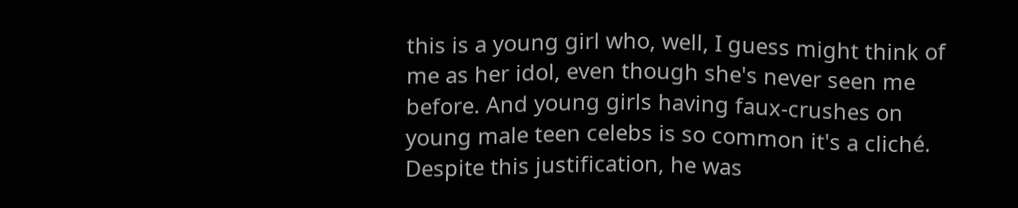this is a young girl who, well, I guess might think of me as her idol, even though she's never seen me before. And young girls having faux-crushes on young male teen celebs is so common it's a cliché. Despite this justification, he was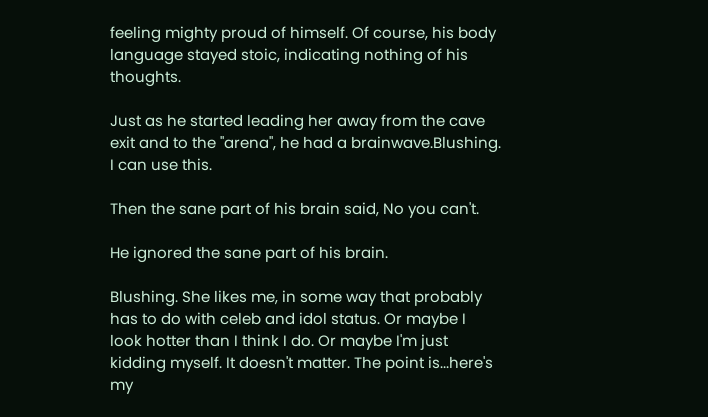feeling mighty proud of himself. Of course, his body language stayed stoic, indicating nothing of his thoughts.

Just as he started leading her away from the cave exit and to the "arena", he had a brainwave.Blushing. I can use this.

Then the sane part of his brain said, No you can't.

He ignored the sane part of his brain.

Blushing. She likes me, in some way that probably has to do with celeb and idol status. Or maybe I look hotter than I think I do. Or maybe I'm just kidding myself. It doesn't matter. The point is...here's my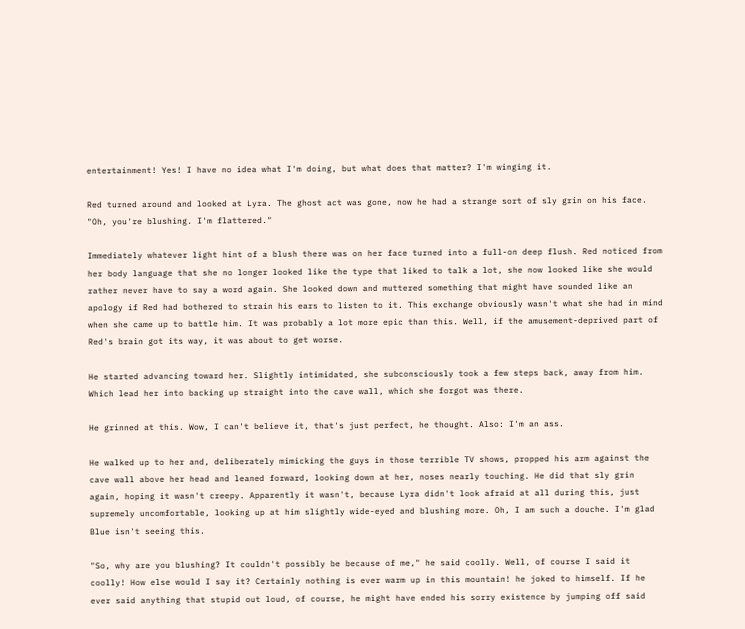entertainment! Yes! I have no idea what I'm doing, but what does that matter? I'm winging it.

Red turned around and looked at Lyra. The ghost act was gone, now he had a strange sort of sly grin on his face. "Oh, you're blushing. I'm flattered."

Immediately whatever light hint of a blush there was on her face turned into a full-on deep flush. Red noticed from her body language that she no longer looked like the type that liked to talk a lot, she now looked like she would rather never have to say a word again. She looked down and muttered something that might have sounded like an apology if Red had bothered to strain his ears to listen to it. This exchange obviously wasn't what she had in mind when she came up to battle him. It was probably a lot more epic than this. Well, if the amusement-deprived part of Red's brain got its way, it was about to get worse.

He started advancing toward her. Slightly intimidated, she subconsciously took a few steps back, away from him. Which lead her into backing up straight into the cave wall, which she forgot was there.

He grinned at this. Wow, I can't believe it, that's just perfect, he thought. Also: I'm an ass.

He walked up to her and, deliberately mimicking the guys in those terrible TV shows, propped his arm against the cave wall above her head and leaned forward, looking down at her, noses nearly touching. He did that sly grin again, hoping it wasn't creepy. Apparently it wasn't, because Lyra didn't look afraid at all during this, just supremely uncomfortable, looking up at him slightly wide-eyed and blushing more. Oh, I am such a douche. I'm glad Blue isn't seeing this.

"So, why are you blushing? It couldn't possibly be because of me," he said coolly. Well, of course I said it coolly! How else would I say it? Certainly nothing is ever warm up in this mountain! he joked to himself. If he ever said anything that stupid out loud, of course, he might have ended his sorry existence by jumping off said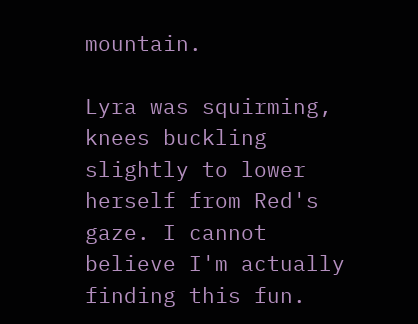mountain.

Lyra was squirming, knees buckling slightly to lower herself from Red's gaze. I cannot believe I'm actually finding this fun.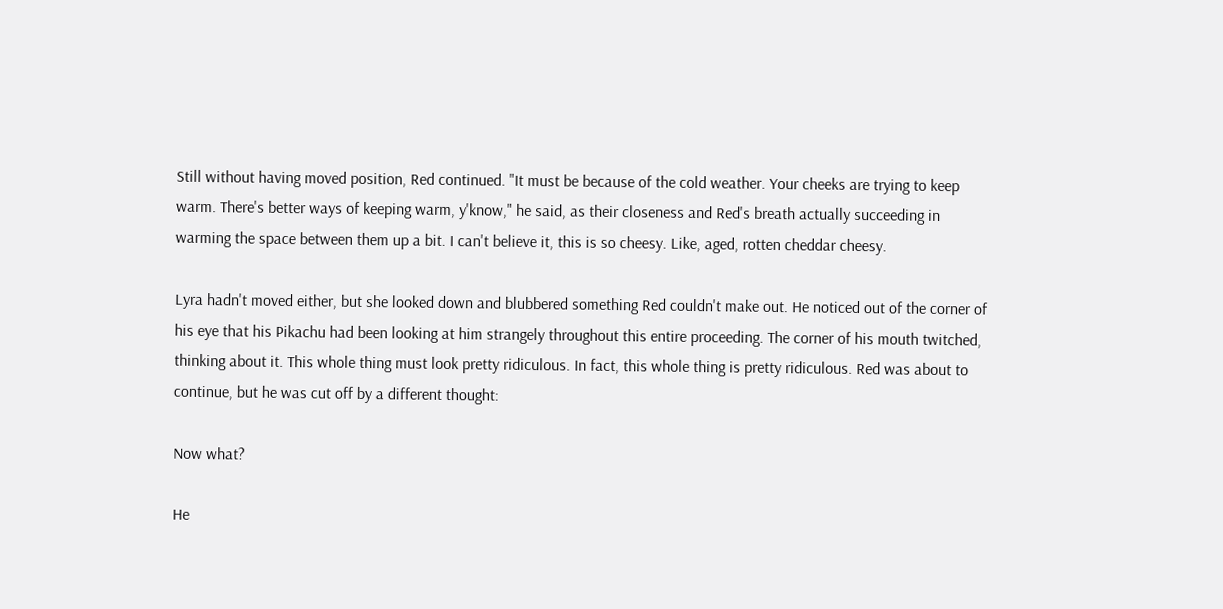Still without having moved position, Red continued. "It must be because of the cold weather. Your cheeks are trying to keep warm. There's better ways of keeping warm, y'know," he said, as their closeness and Red's breath actually succeeding in warming the space between them up a bit. I can't believe it, this is so cheesy. Like, aged, rotten cheddar cheesy.

Lyra hadn't moved either, but she looked down and blubbered something Red couldn't make out. He noticed out of the corner of his eye that his Pikachu had been looking at him strangely throughout this entire proceeding. The corner of his mouth twitched, thinking about it. This whole thing must look pretty ridiculous. In fact, this whole thing is pretty ridiculous. Red was about to continue, but he was cut off by a different thought:

Now what?

He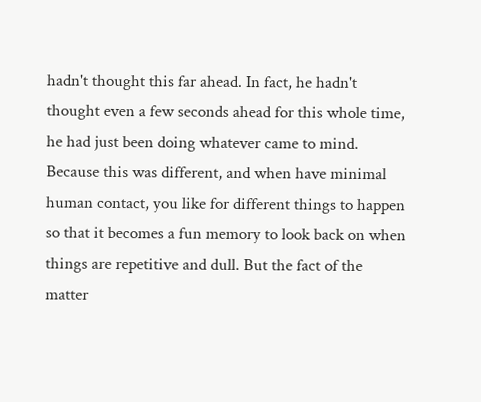hadn't thought this far ahead. In fact, he hadn't thought even a few seconds ahead for this whole time, he had just been doing whatever came to mind. Because this was different, and when have minimal human contact, you like for different things to happen so that it becomes a fun memory to look back on when things are repetitive and dull. But the fact of the matter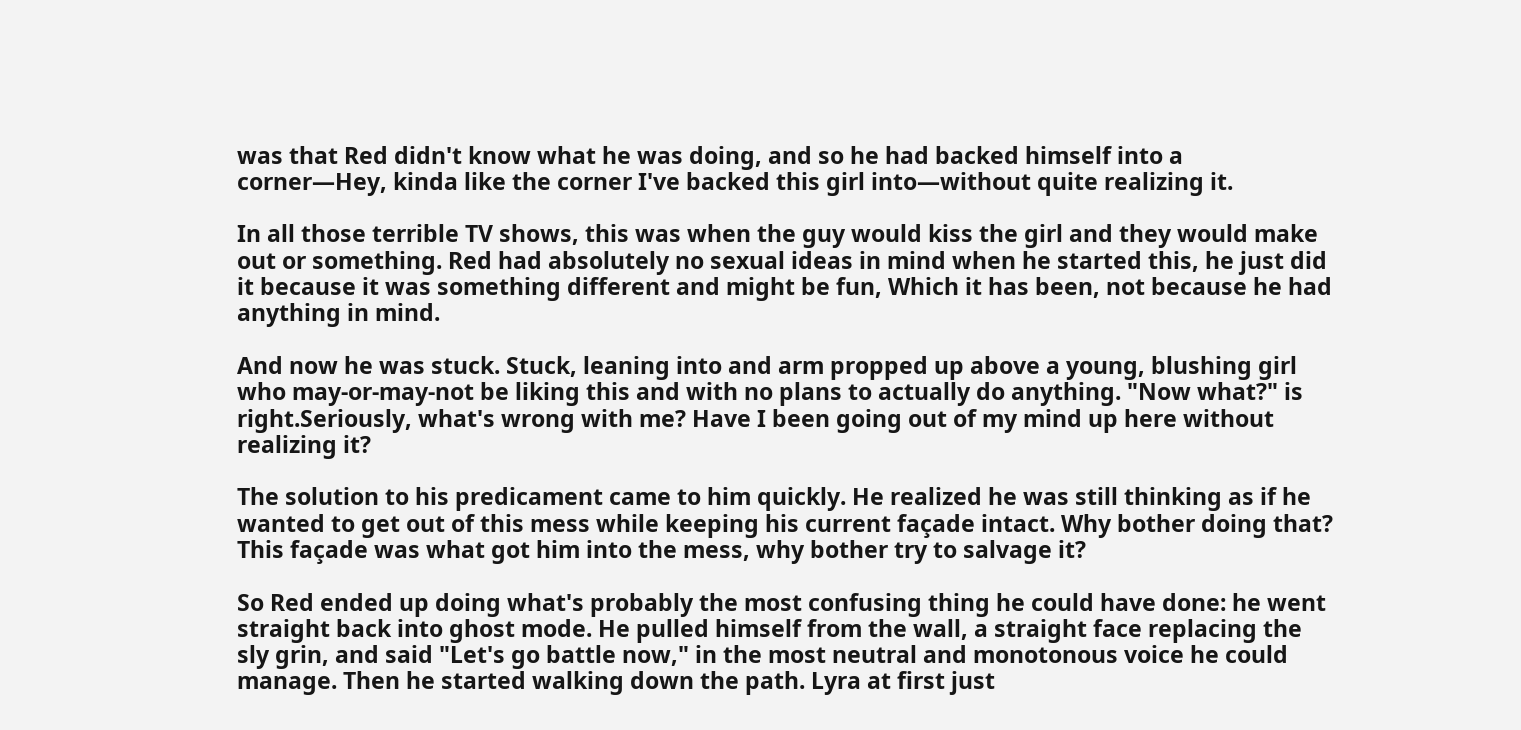was that Red didn't know what he was doing, and so he had backed himself into a corner—Hey, kinda like the corner I've backed this girl into—without quite realizing it.

In all those terrible TV shows, this was when the guy would kiss the girl and they would make out or something. Red had absolutely no sexual ideas in mind when he started this, he just did it because it was something different and might be fun, Which it has been, not because he had anything in mind.

And now he was stuck. Stuck, leaning into and arm propped up above a young, blushing girl who may-or-may-not be liking this and with no plans to actually do anything. "Now what?" is right.Seriously, what's wrong with me? Have I been going out of my mind up here without realizing it?

The solution to his predicament came to him quickly. He realized he was still thinking as if he wanted to get out of this mess while keeping his current façade intact. Why bother doing that? This façade was what got him into the mess, why bother try to salvage it?

So Red ended up doing what's probably the most confusing thing he could have done: he went straight back into ghost mode. He pulled himself from the wall, a straight face replacing the sly grin, and said "Let's go battle now," in the most neutral and monotonous voice he could manage. Then he started walking down the path. Lyra at first just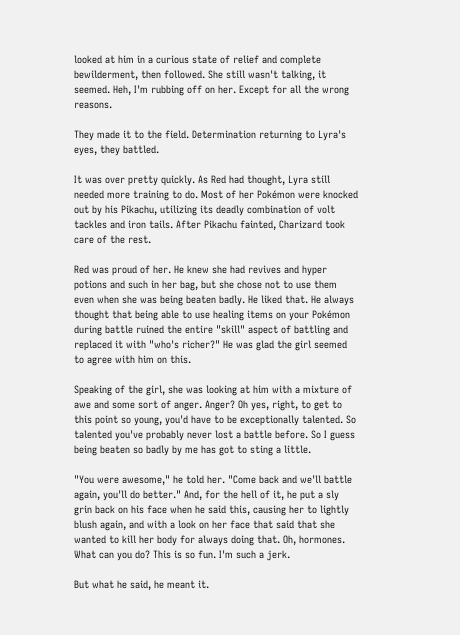looked at him in a curious state of relief and complete bewilderment, then followed. She still wasn't talking, it seemed. Heh, I'm rubbing off on her. Except for all the wrong reasons.

They made it to the field. Determination returning to Lyra's eyes, they battled.

It was over pretty quickly. As Red had thought, Lyra still needed more training to do. Most of her Pokémon were knocked out by his Pikachu, utilizing its deadly combination of volt tackles and iron tails. After Pikachu fainted, Charizard took care of the rest.

Red was proud of her. He knew she had revives and hyper potions and such in her bag, but she chose not to use them even when she was being beaten badly. He liked that. He always thought that being able to use healing items on your Pokémon during battle ruined the entire "skill" aspect of battling and replaced it with "who's richer?" He was glad the girl seemed to agree with him on this.

Speaking of the girl, she was looking at him with a mixture of awe and some sort of anger. Anger? Oh yes, right, to get to this point so young, you'd have to be exceptionally talented. So talented you've probably never lost a battle before. So I guess being beaten so badly by me has got to sting a little.

"You were awesome," he told her. "Come back and we'll battle again, you'll do better." And, for the hell of it, he put a sly grin back on his face when he said this, causing her to lightly blush again, and with a look on her face that said that she wanted to kill her body for always doing that. Oh, hormones. What can you do? This is so fun. I'm such a jerk.

But what he said, he meant it.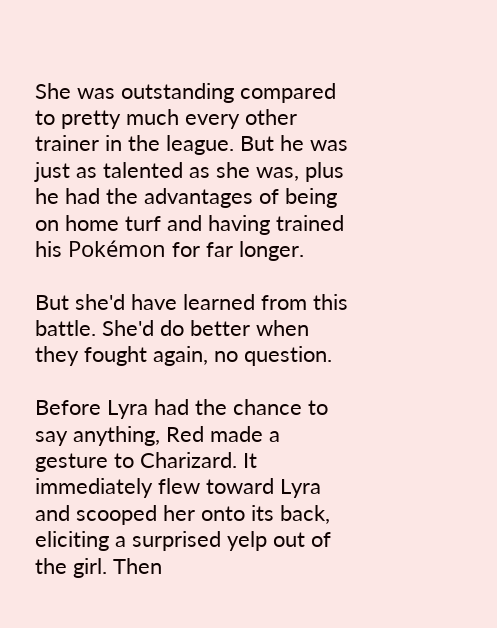She was outstanding compared to pretty much every other trainer in the league. But he was just as talented as she was, plus he had the advantages of being on home turf and having trained his Pokémon for far longer.

But she'd have learned from this battle. She'd do better when they fought again, no question.

Before Lyra had the chance to say anything, Red made a gesture to Charizard. It immediately flew toward Lyra and scooped her onto its back, eliciting a surprised yelp out of the girl. Then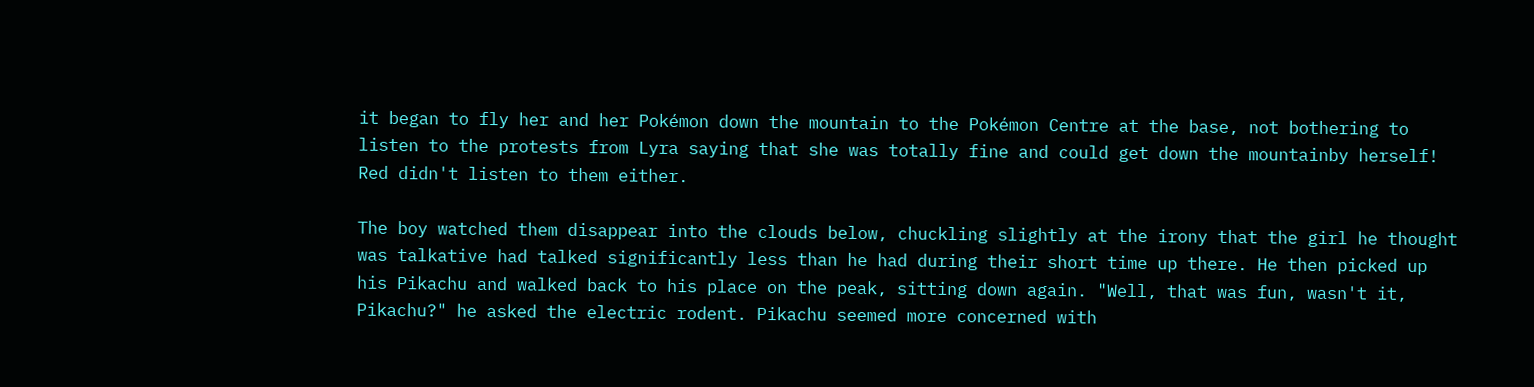it began to fly her and her Pokémon down the mountain to the Pokémon Centre at the base, not bothering to listen to the protests from Lyra saying that she was totally fine and could get down the mountainby herself! Red didn't listen to them either.

The boy watched them disappear into the clouds below, chuckling slightly at the irony that the girl he thought was talkative had talked significantly less than he had during their short time up there. He then picked up his Pikachu and walked back to his place on the peak, sitting down again. "Well, that was fun, wasn't it, Pikachu?" he asked the electric rodent. Pikachu seemed more concerned with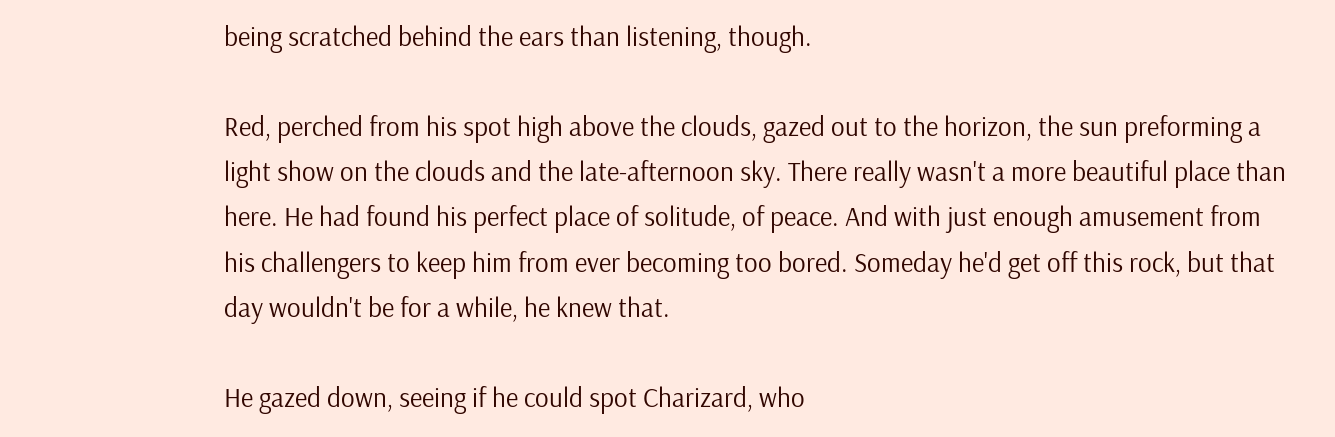being scratched behind the ears than listening, though.

Red, perched from his spot high above the clouds, gazed out to the horizon, the sun preforming a light show on the clouds and the late-afternoon sky. There really wasn't a more beautiful place than here. He had found his perfect place of solitude, of peace. And with just enough amusement from his challengers to keep him from ever becoming too bored. Someday he'd get off this rock, but that day wouldn't be for a while, he knew that.

He gazed down, seeing if he could spot Charizard, who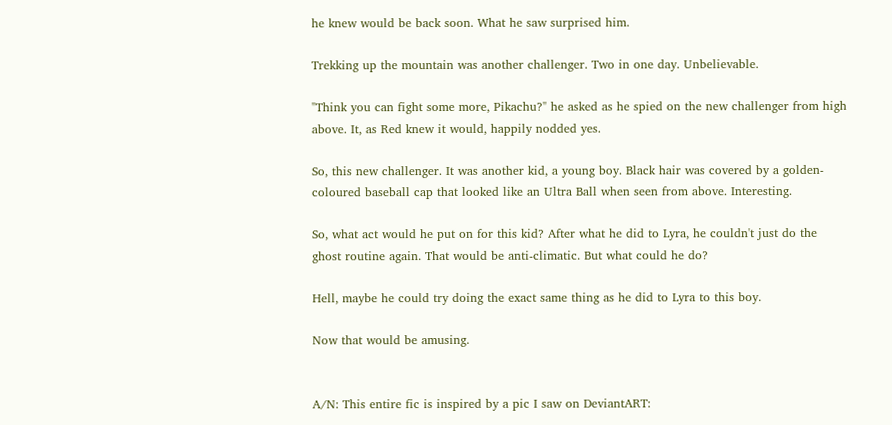he knew would be back soon. What he saw surprised him.

Trekking up the mountain was another challenger. Two in one day. Unbelievable.

"Think you can fight some more, Pikachu?" he asked as he spied on the new challenger from high above. It, as Red knew it would, happily nodded yes.

So, this new challenger. It was another kid, a young boy. Black hair was covered by a golden-coloured baseball cap that looked like an Ultra Ball when seen from above. Interesting.

So, what act would he put on for this kid? After what he did to Lyra, he couldn't just do the ghost routine again. That would be anti-climatic. But what could he do?

Hell, maybe he could try doing the exact same thing as he did to Lyra to this boy.

Now that would be amusing.


A/N: This entire fic is inspired by a pic I saw on DeviantART: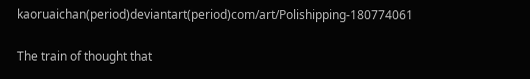kaoruaichan(period)deviantart(period)com/art/Polishipping-180774061

The train of thought that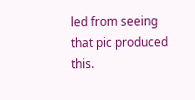led from seeing that pic produced this.